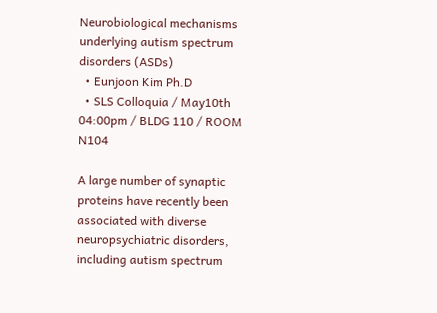Neurobiological mechanisms underlying autism spectrum disorders (ASDs)
  • Eunjoon Kim Ph.D
  • SLS Colloquia / May10th 04:00pm / BLDG 110 / ROOM N104

A large number of synaptic proteins have recently been associated with diverse neuropsychiatric disorders, including autism spectrum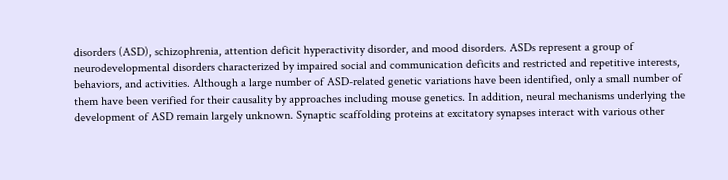disorders (ASD), schizophrenia, attention deficit hyperactivity disorder, and mood disorders. ASDs represent a group of neurodevelopmental disorders characterized by impaired social and communication deficits and restricted and repetitive interests, behaviors, and activities. Although a large number of ASD-related genetic variations have been identified, only a small number of them have been verified for their causality by approaches including mouse genetics. In addition, neural mechanisms underlying the development of ASD remain largely unknown. Synaptic scaffolding proteins at excitatory synapses interact with various other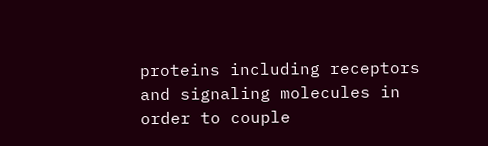proteins including receptors and signaling molecules in order to couple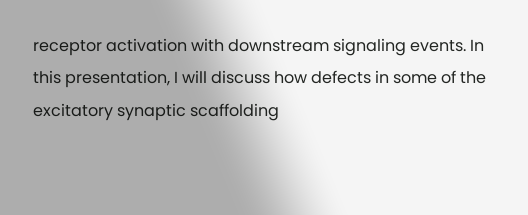receptor activation with downstream signaling events. In this presentation, I will discuss how defects in some of the excitatory synaptic scaffolding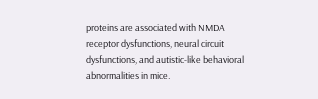proteins are associated with NMDA receptor dysfunctions, neural circuit dysfunctions, and autistic-like behavioral abnormalities in mice.